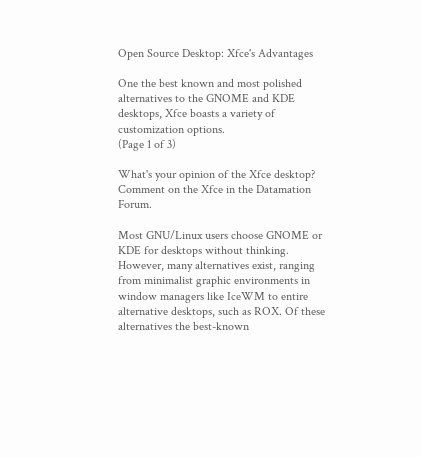Open Source Desktop: Xfce's Advantages

One the best known and most polished alternatives to the GNOME and KDE desktops, Xfce boasts a variety of customization options.
(Page 1 of 3)

What's your opinion of the Xfce desktop? Comment on the Xfce in the Datamation Forum.

Most GNU/Linux users choose GNOME or KDE for desktops without thinking. However, many alternatives exist, ranging from minimalist graphic environments in window managers like IceWM to entire alternative desktops, such as ROX. Of these alternatives the best-known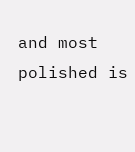and most polished is